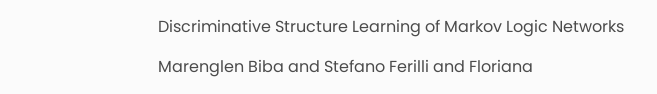Discriminative Structure Learning of Markov Logic Networks

Marenglen Biba and Stefano Ferilli and Floriana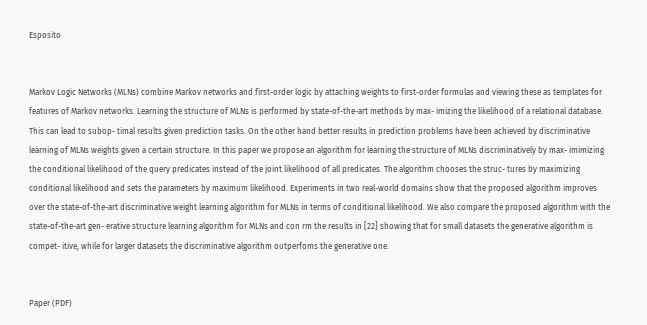Esposito


Markov Logic Networks (MLNs) combine Markov networks and first-order logic by attaching weights to first-order formulas and viewing these as templates for features of Markov networks. Learning the structure of MLNs is performed by state-of-the-art methods by max- imizing the likelihood of a relational database. This can lead to subop- timal results given prediction tasks. On the other hand better results in prediction problems have been achieved by discriminative learning of MLNs weights given a certain structure. In this paper we propose an algorithm for learning the structure of MLNs discriminatively by max- imimizing the conditional likelihood of the query predicates instead of the joint likelihood of all predicates. The algorithm chooses the struc- tures by maximizing conditional likelihood and sets the parameters by maximum likelihood. Experiments in two real-world domains show that the proposed algorithm improves over the state-of-the-art discriminative weight learning algorithm for MLNs in terms of conditional likelihood. We also compare the proposed algorithm with the state-of-the-art gen- erative structure learning algorithm for MLNs and con rm the results in [22] showing that for small datasets the generative algorithm is compet- itive, while for larger datasets the discriminative algorithm outperfoms the generative one.


Paper (PDF)